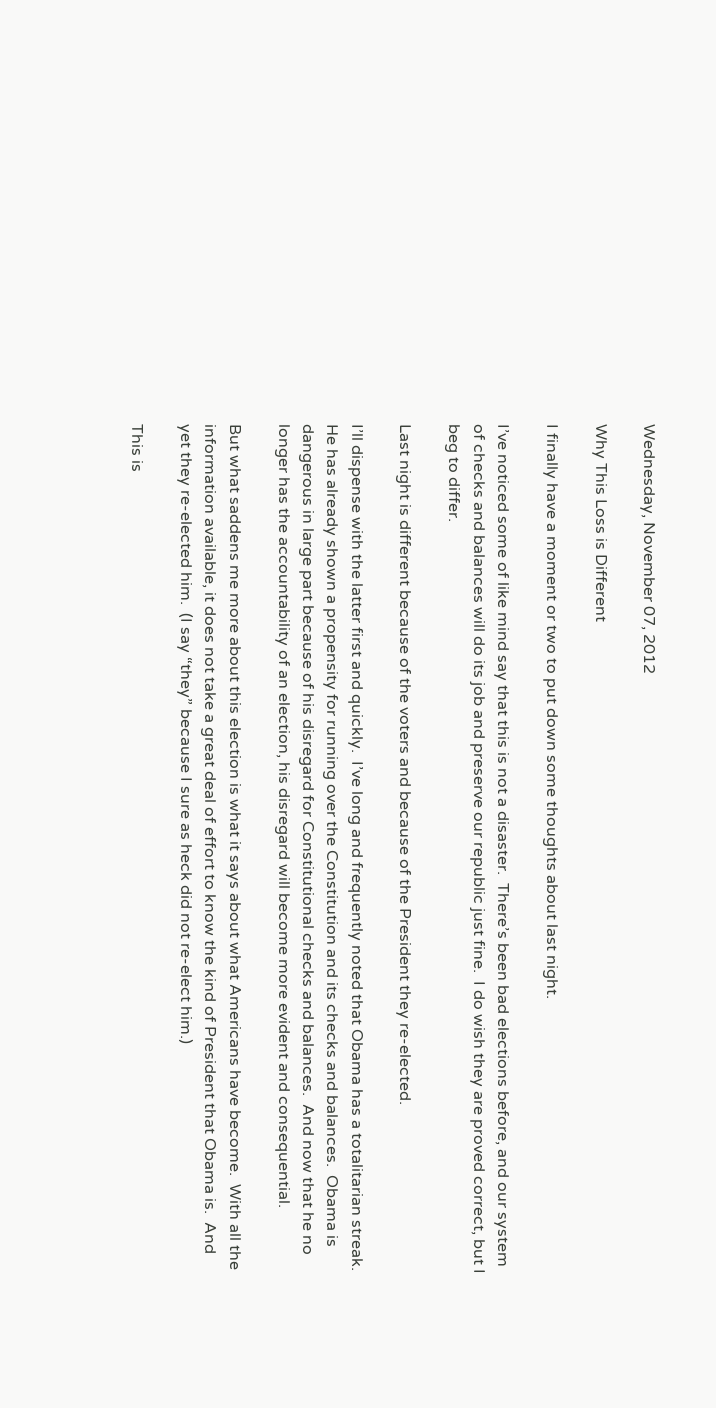Wednesday, November 07, 2012

Why This Loss is Different

I finally have a moment or two to put down some thoughts about last night.

I’ve noticed some of like mind say that this is not a disaster.  There’s been bad elections before, and our system of checks and balances will do its job and preserve our republic just fine.  I do wish they are proved correct, but I beg to differ.

Last night is different because of the voters and because of the President they re-elected.

I’ll dispense with the latter first and quickly.  I’ve long and frequently noted that Obama has a totalitarian streak.  He has already shown a propensity for running over the Constitution and its checks and balances.  Obama is dangerous in large part because of his disregard for Constitutional checks and balances.  And now that he no longer has the accountability of an election, his disregard will become more evident and consequential.

But what saddens me more about this election is what it says about what Americans have become.  With all the information available, it does not take a great deal of effort to know the kind of President that Obama is.  And yet they re-elected him.  (I say “they” because I sure as heck did not re-elect him.)

This is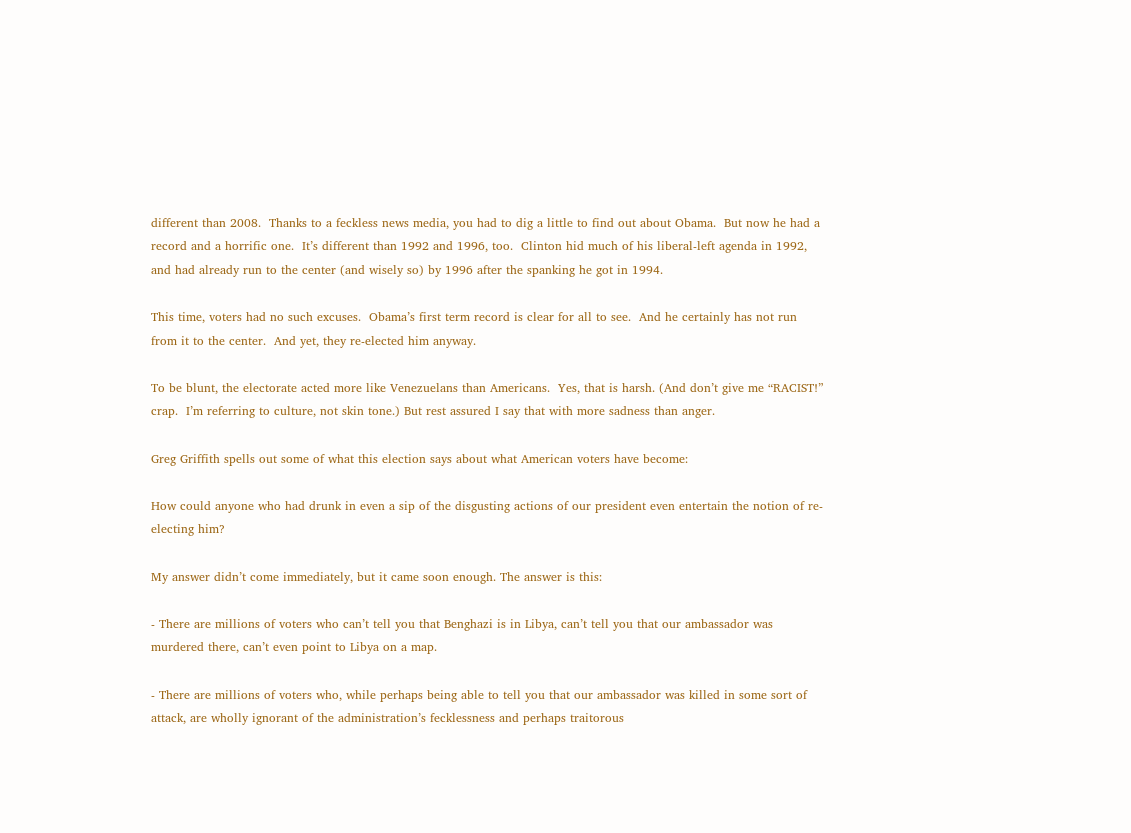different than 2008.  Thanks to a feckless news media, you had to dig a little to find out about Obama.  But now he had a record and a horrific one.  It’s different than 1992 and 1996, too.  Clinton hid much of his liberal-left agenda in 1992, and had already run to the center (and wisely so) by 1996 after the spanking he got in 1994.

This time, voters had no such excuses.  Obama’s first term record is clear for all to see.  And he certainly has not run from it to the center.  And yet, they re-elected him anyway.

To be blunt, the electorate acted more like Venezuelans than Americans.  Yes, that is harsh. (And don’t give me “RACIST!” crap.  I’m referring to culture, not skin tone.) But rest assured I say that with more sadness than anger.

Greg Griffith spells out some of what this election says about what American voters have become:

How could anyone who had drunk in even a sip of the disgusting actions of our president even entertain the notion of re-electing him?

My answer didn’t come immediately, but it came soon enough. The answer is this:

- There are millions of voters who can’t tell you that Benghazi is in Libya, can’t tell you that our ambassador was murdered there, can’t even point to Libya on a map.

- There are millions of voters who, while perhaps being able to tell you that our ambassador was killed in some sort of attack, are wholly ignorant of the administration’s fecklessness and perhaps traitorous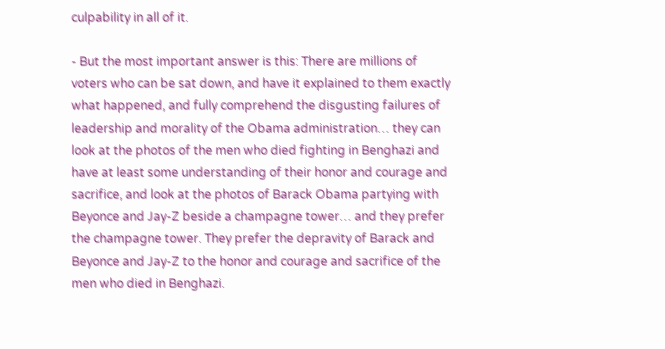culpability in all of it.

- But the most important answer is this: There are millions of voters who can be sat down, and have it explained to them exactly what happened, and fully comprehend the disgusting failures of leadership and morality of the Obama administration… they can look at the photos of the men who died fighting in Benghazi and have at least some understanding of their honor and courage and sacrifice, and look at the photos of Barack Obama partying with Beyonce and Jay-Z beside a champagne tower… and they prefer the champagne tower. They prefer the depravity of Barack and Beyonce and Jay-Z to the honor and courage and sacrifice of the men who died in Benghazi.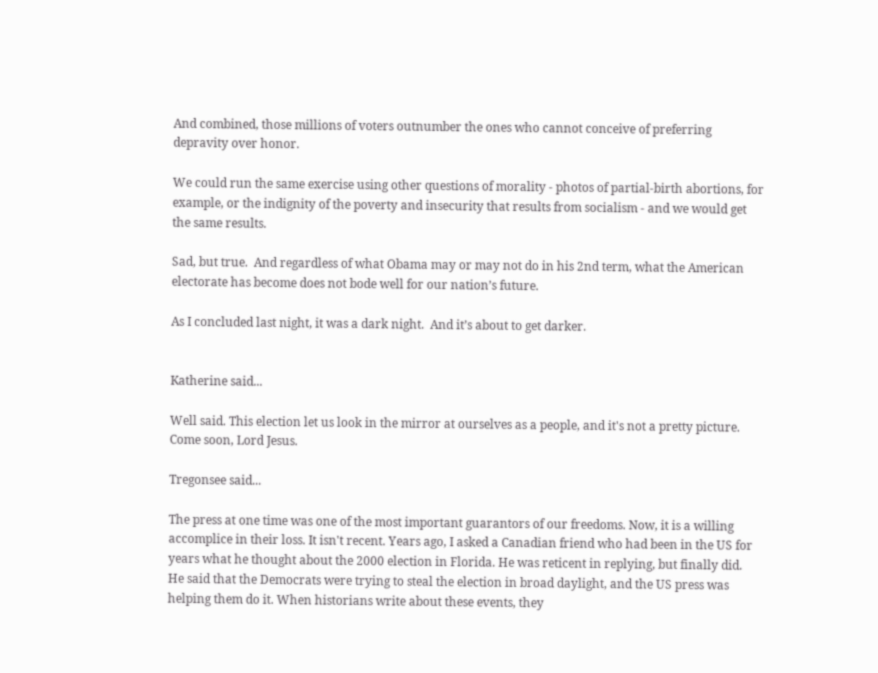And combined, those millions of voters outnumber the ones who cannot conceive of preferring depravity over honor.

We could run the same exercise using other questions of morality - photos of partial-birth abortions, for example, or the indignity of the poverty and insecurity that results from socialism - and we would get the same results.

Sad, but true.  And regardless of what Obama may or may not do in his 2nd term, what the American electorate has become does not bode well for our nation’s future.

As I concluded last night, it was a dark night.  And it’s about to get darker.


Katherine said...

Well said. This election let us look in the mirror at ourselves as a people, and it's not a pretty picture. Come soon, Lord Jesus.

Tregonsee said...

The press at one time was one of the most important guarantors of our freedoms. Now, it is a willing accomplice in their loss. It isn't recent. Years ago, I asked a Canadian friend who had been in the US for years what he thought about the 2000 election in Florida. He was reticent in replying, but finally did. He said that the Democrats were trying to steal the election in broad daylight, and the US press was helping them do it. When historians write about these events, they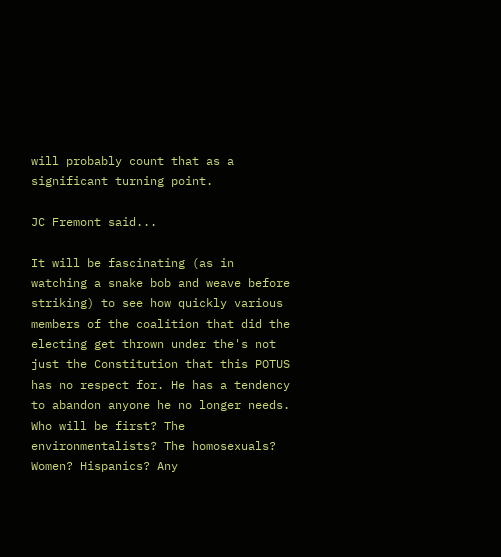will probably count that as a significant turning point.

JC Fremont said...

It will be fascinating (as in watching a snake bob and weave before striking) to see how quickly various members of the coalition that did the electing get thrown under the's not just the Constitution that this POTUS has no respect for. He has a tendency to abandon anyone he no longer needs. Who will be first? The environmentalists? The homosexuals? Women? Hispanics? Any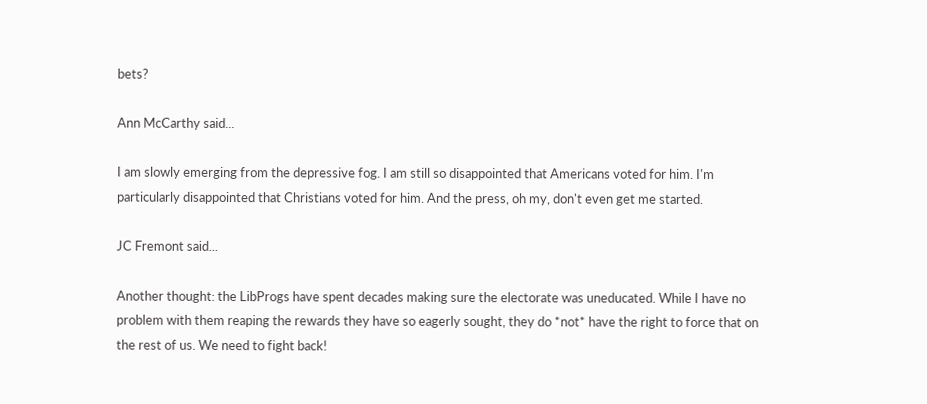bets?

Ann McCarthy said...

I am slowly emerging from the depressive fog. I am still so disappointed that Americans voted for him. I'm particularly disappointed that Christians voted for him. And the press, oh my, don't even get me started.

JC Fremont said...

Another thought: the LibProgs have spent decades making sure the electorate was uneducated. While I have no problem with them reaping the rewards they have so eagerly sought, they do *not* have the right to force that on the rest of us. We need to fight back!